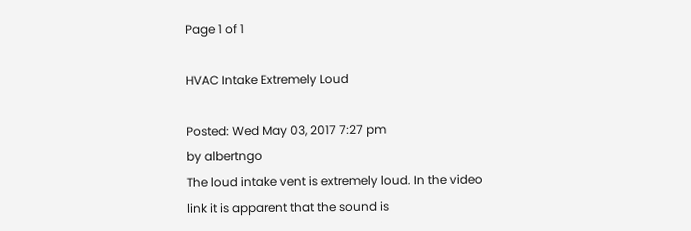Page 1 of 1

HVAC Intake Extremely Loud

Posted: Wed May 03, 2017 7:27 pm
by albertngo
The loud intake vent is extremely loud. In the video link it is apparent that the sound is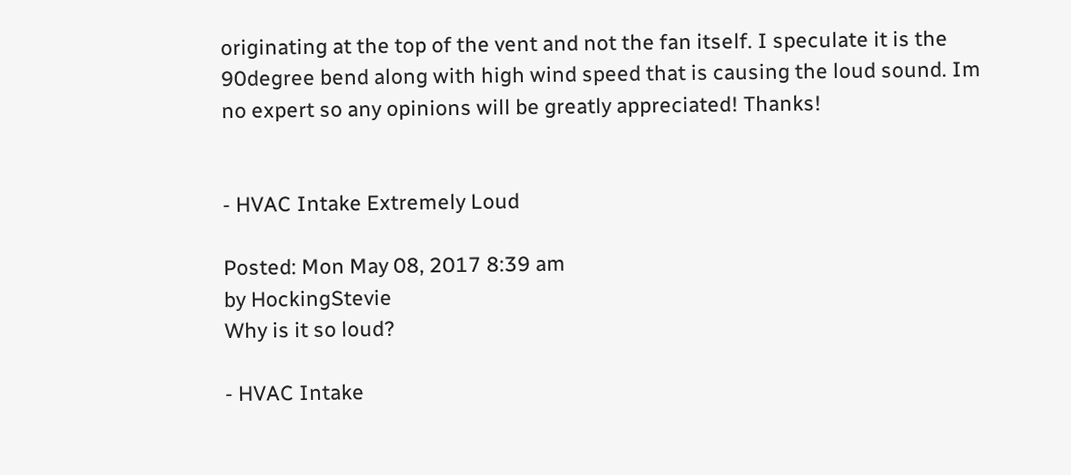originating at the top of the vent and not the fan itself. I speculate it is the 90degree bend along with high wind speed that is causing the loud sound. Im no expert so any opinions will be greatly appreciated! Thanks!


- HVAC Intake Extremely Loud

Posted: Mon May 08, 2017 8:39 am
by HockingStevie
Why is it so loud?

- HVAC Intake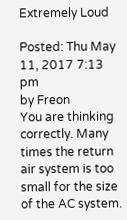Extremely Loud

Posted: Thu May 11, 2017 7:13 pm
by Freon
You are thinking correctly. Many times the return air system is too small for the size of the AC system.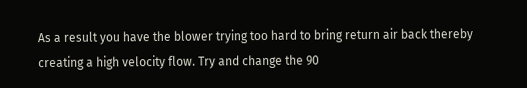As a result you have the blower trying too hard to bring return air back thereby creating a high velocity flow. Try and change the 90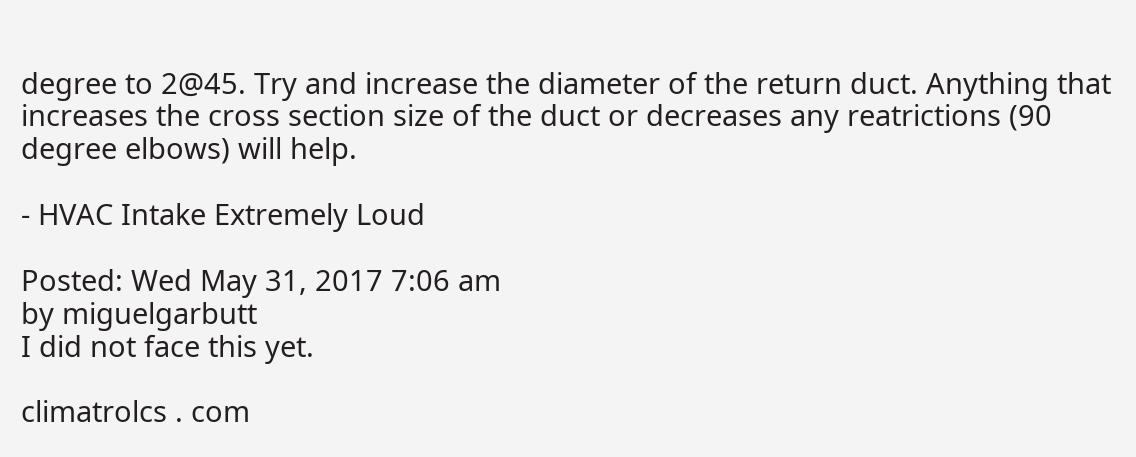degree to 2@45. Try and increase the diameter of the return duct. Anything that increases the cross section size of the duct or decreases any reatrictions (90 degree elbows) will help.

- HVAC Intake Extremely Loud

Posted: Wed May 31, 2017 7:06 am
by miguelgarbutt
I did not face this yet.

climatrolcs . com